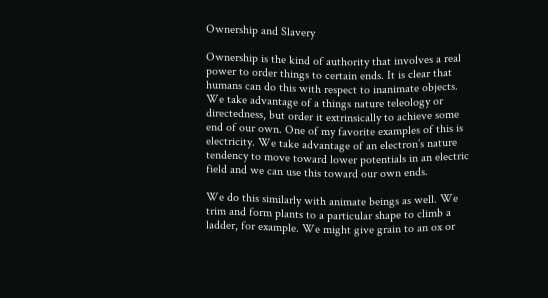Ownership and Slavery

Ownership is the kind of authority that involves a real power to order things to certain ends. It is clear that humans can do this with respect to inanimate objects. We take advantage of a things nature teleology or directedness, but order it extrinsically to achieve some end of our own. One of my favorite examples of this is electricity. We take advantage of an electron’s nature tendency to move toward lower potentials in an electric field and we can use this toward our own ends.

We do this similarly with animate beings as well. We trim and form plants to a particular shape to climb a ladder, for example. We might give grain to an ox or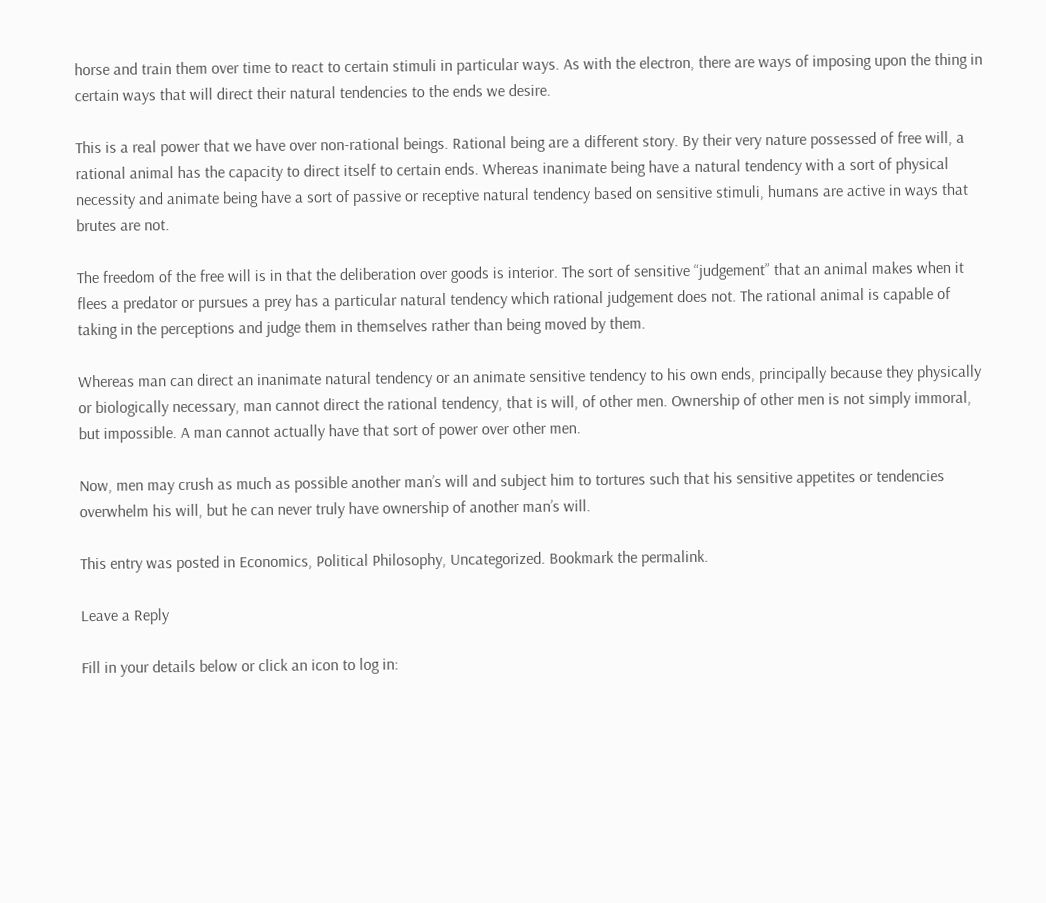horse and train them over time to react to certain stimuli in particular ways. As with the electron, there are ways of imposing upon the thing in certain ways that will direct their natural tendencies to the ends we desire.

This is a real power that we have over non-rational beings. Rational being are a different story. By their very nature possessed of free will, a rational animal has the capacity to direct itself to certain ends. Whereas inanimate being have a natural tendency with a sort of physical necessity and animate being have a sort of passive or receptive natural tendency based on sensitive stimuli, humans are active in ways that brutes are not.

The freedom of the free will is in that the deliberation over goods is interior. The sort of sensitive “judgement” that an animal makes when it flees a predator or pursues a prey has a particular natural tendency which rational judgement does not. The rational animal is capable of taking in the perceptions and judge them in themselves rather than being moved by them.

Whereas man can direct an inanimate natural tendency or an animate sensitive tendency to his own ends, principally because they physically or biologically necessary, man cannot direct the rational tendency, that is will, of other men. Ownership of other men is not simply immoral, but impossible. A man cannot actually have that sort of power over other men.

Now, men may crush as much as possible another man’s will and subject him to tortures such that his sensitive appetites or tendencies overwhelm his will, but he can never truly have ownership of another man’s will.

This entry was posted in Economics, Political Philosophy, Uncategorized. Bookmark the permalink.

Leave a Reply

Fill in your details below or click an icon to log in: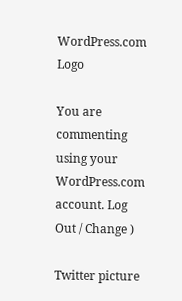WordPress.com Logo

You are commenting using your WordPress.com account. Log Out / Change )

Twitter picture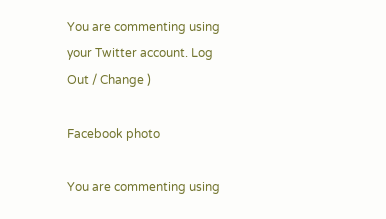You are commenting using your Twitter account. Log Out / Change )

Facebook photo

You are commenting using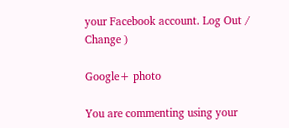your Facebook account. Log Out / Change )

Google+ photo

You are commenting using your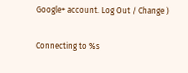Google+ account. Log Out / Change )

Connecting to %s